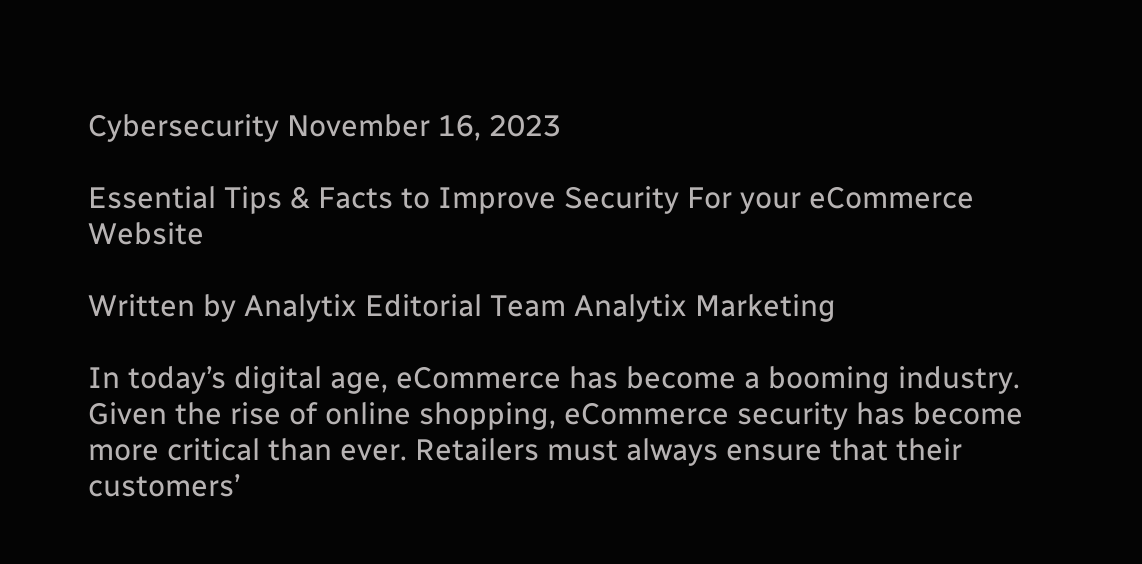Cybersecurity November 16, 2023

Essential Tips & Facts to Improve Security For your eCommerce Website

Written by Analytix Editorial Team Analytix Marketing

In today’s digital age, eCommerce has become a booming industry. Given the rise of online shopping, eCommerce security has become more critical than ever. Retailers must always ensure that their customers’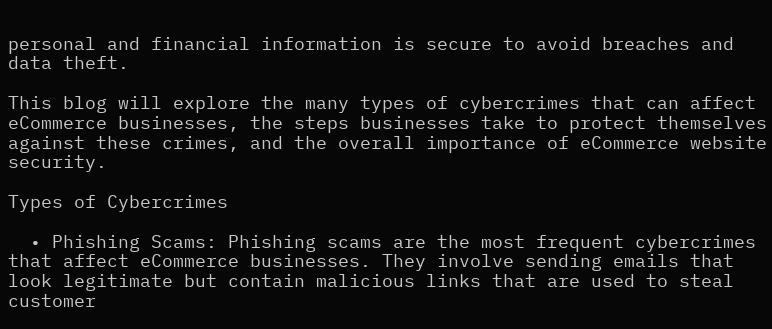personal and financial information is secure to avoid breaches and data theft.

This blog will explore the many types of cybercrimes that can affect eCommerce businesses, the steps businesses take to protect themselves against these crimes, and the overall importance of eCommerce website security.

Types of Cybercrimes

  • Phishing Scams: Phishing scams are the most frequent cybercrimes that affect eCommerce businesses. They involve sending emails that look legitimate but contain malicious links that are used to steal customer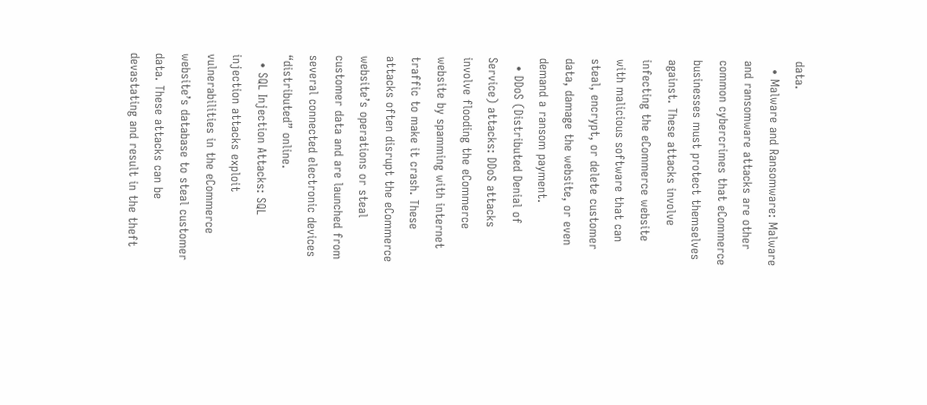data.
  • Malware and Ransomware: Malware and ransomware attacks are other common cybercrimes that eCommerce businesses must protect themselves against. These attacks involve infecting the eCommerce website with malicious software that can steal, encrypt, or delete customer data, damage the website, or even demand a ransom payment.
  • DDoS (Distributed Denial of Service) attacks: DDoS attacks involve flooding the eCommerce website by spamming with internet traffic to make it crash. These attacks often disrupt the eCommerce website’s operations or steal customer data and are launched from several connected electronic devices “distributed” online.
  • SQL Injection Attacks: SQL injection attacks exploit vulnerabilities in the eCommerce website’s database to steal customer data. These attacks can be devastating and result in the theft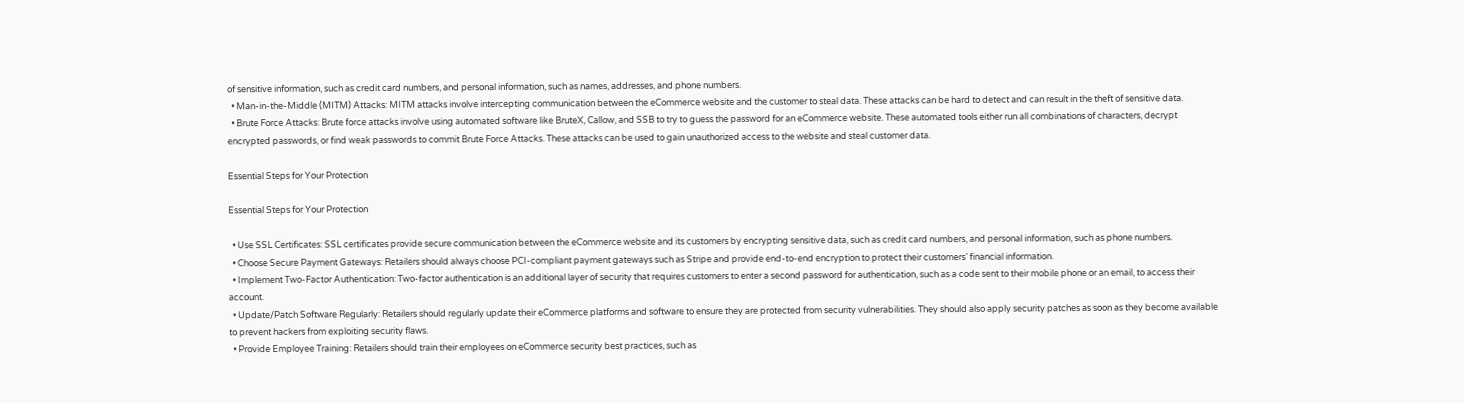of sensitive information, such as credit card numbers, and personal information, such as names, addresses, and phone numbers.
  • Man-in-the-Middle (MITM) Attacks: MITM attacks involve intercepting communication between the eCommerce website and the customer to steal data. These attacks can be hard to detect and can result in the theft of sensitive data.
  • Brute Force Attacks: Brute force attacks involve using automated software like BruteX, Callow, and SSB to try to guess the password for an eCommerce website. These automated tools either run all combinations of characters, decrypt encrypted passwords, or find weak passwords to commit Brute Force Attacks. These attacks can be used to gain unauthorized access to the website and steal customer data.

Essential Steps for Your Protection

Essential Steps for Your Protection

  • Use SSL Certificates: SSL certificates provide secure communication between the eCommerce website and its customers by encrypting sensitive data, such as credit card numbers, and personal information, such as phone numbers.
  • Choose Secure Payment Gateways: Retailers should always choose PCI-compliant payment gateways such as Stripe and provide end-to-end encryption to protect their customers’ financial information.
  • Implement Two-Factor Authentication: Two-factor authentication is an additional layer of security that requires customers to enter a second password for authentication, such as a code sent to their mobile phone or an email, to access their account.
  • Update/Patch Software Regularly: Retailers should regularly update their eCommerce platforms and software to ensure they are protected from security vulnerabilities. They should also apply security patches as soon as they become available to prevent hackers from exploiting security flaws.
  • Provide Employee Training: Retailers should train their employees on eCommerce security best practices, such as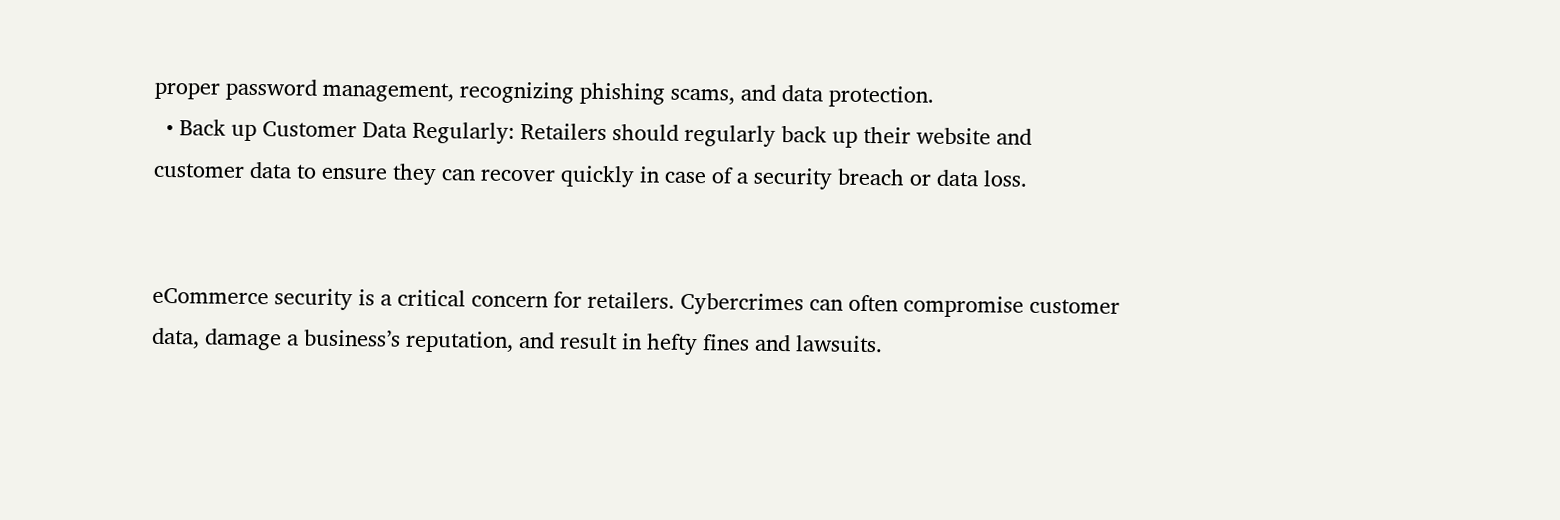proper password management, recognizing phishing scams, and data protection.
  • Back up Customer Data Regularly: Retailers should regularly back up their website and customer data to ensure they can recover quickly in case of a security breach or data loss.


eCommerce security is a critical concern for retailers. Cybercrimes can often compromise customer data, damage a business’s reputation, and result in hefty fines and lawsuits.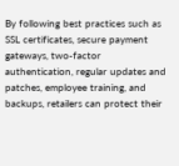By following best practices such as SSL certificates, secure payment gateways, two-factor authentication, regular updates and patches, employee training, and backups, retailers can protect their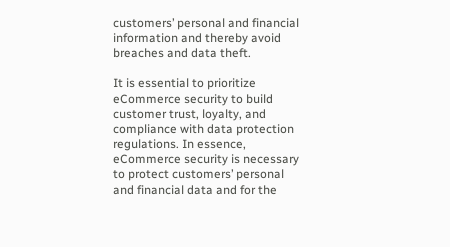customers’ personal and financial information and thereby avoid breaches and data theft.

It is essential to prioritize eCommerce security to build customer trust, loyalty, and compliance with data protection regulations. In essence, eCommerce security is necessary to protect customers’ personal and financial data and for the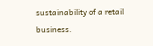sustainability of a retail business.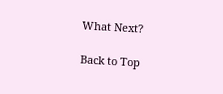What Next?

Back to Top